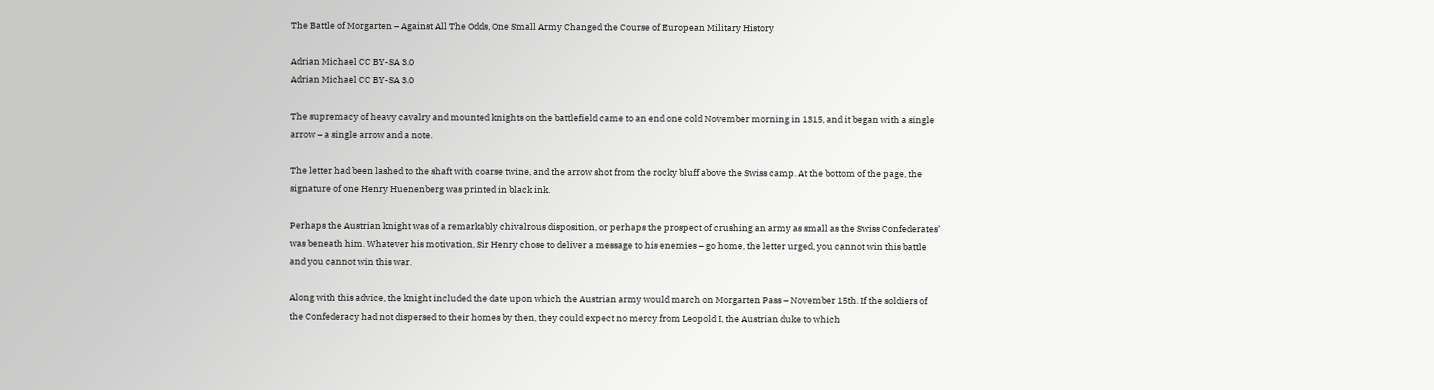The Battle of Morgarten – Against All The Odds, One Small Army Changed the Course of European Military History

Adrian Michael CC BY-SA 3.0
Adrian Michael CC BY-SA 3.0

The supremacy of heavy cavalry and mounted knights on the battlefield came to an end one cold November morning in 1315, and it began with a single arrow – a single arrow and a note.

The letter had been lashed to the shaft with coarse twine, and the arrow shot from the rocky bluff above the Swiss camp. At the bottom of the page, the signature of one Henry Huenenberg was printed in black ink.

Perhaps the Austrian knight was of a remarkably chivalrous disposition, or perhaps the prospect of crushing an army as small as the Swiss Confederates’ was beneath him. Whatever his motivation, Sir Henry chose to deliver a message to his enemies – go home, the letter urged, you cannot win this battle and you cannot win this war.

Along with this advice, the knight included the date upon which the Austrian army would march on Morgarten Pass – November 15th. If the soldiers of the Confederacy had not dispersed to their homes by then, they could expect no mercy from Leopold I, the Austrian duke to which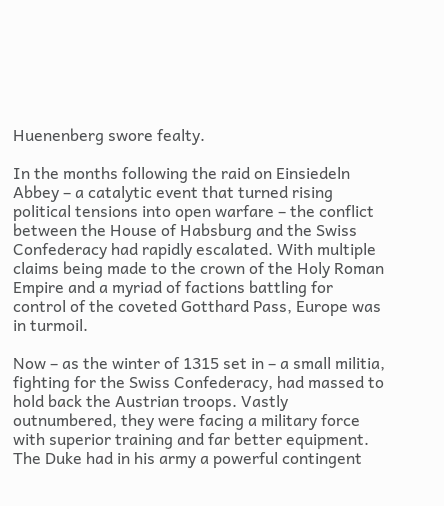Huenenberg swore fealty.

In the months following the raid on Einsiedeln Abbey – a catalytic event that turned rising political tensions into open warfare – the conflict between the House of Habsburg and the Swiss Confederacy had rapidly escalated. With multiple claims being made to the crown of the Holy Roman Empire and a myriad of factions battling for control of the coveted Gotthard Pass, Europe was in turmoil.

Now – as the winter of 1315 set in – a small militia, fighting for the Swiss Confederacy, had massed to hold back the Austrian troops. Vastly outnumbered, they were facing a military force with superior training and far better equipment. The Duke had in his army a powerful contingent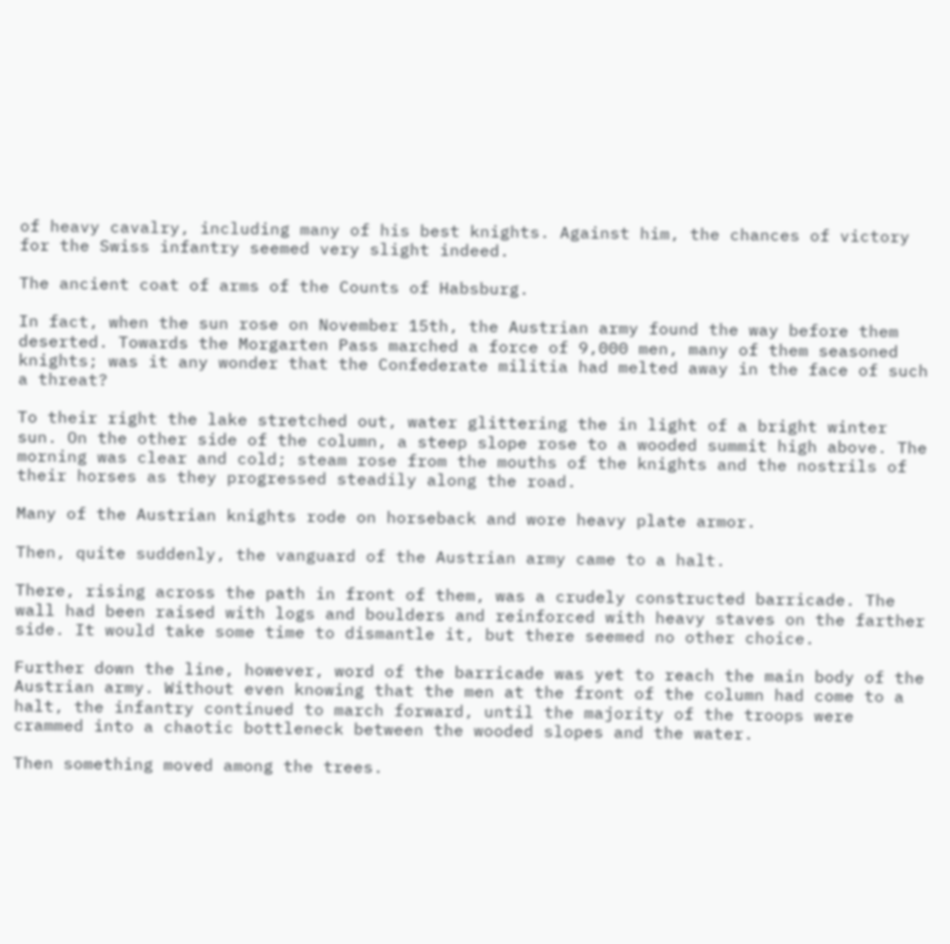of heavy cavalry, including many of his best knights. Against him, the chances of victory for the Swiss infantry seemed very slight indeed.

The ancient coat of arms of the Counts of Habsburg.

In fact, when the sun rose on November 15th, the Austrian army found the way before them deserted. Towards the Morgarten Pass marched a force of 9,000 men, many of them seasoned knights; was it any wonder that the Confederate militia had melted away in the face of such a threat?

To their right the lake stretched out, water glittering the in light of a bright winter sun. On the other side of the column, a steep slope rose to a wooded summit high above. The morning was clear and cold; steam rose from the mouths of the knights and the nostrils of their horses as they progressed steadily along the road.

Many of the Austrian knights rode on horseback and wore heavy plate armor.

Then, quite suddenly, the vanguard of the Austrian army came to a halt.

There, rising across the path in front of them, was a crudely constructed barricade. The wall had been raised with logs and boulders and reinforced with heavy staves on the farther side. It would take some time to dismantle it, but there seemed no other choice.

Further down the line, however, word of the barricade was yet to reach the main body of the Austrian army. Without even knowing that the men at the front of the column had come to a halt, the infantry continued to march forward, until the majority of the troops were crammed into a chaotic bottleneck between the wooded slopes and the water.

Then something moved among the trees.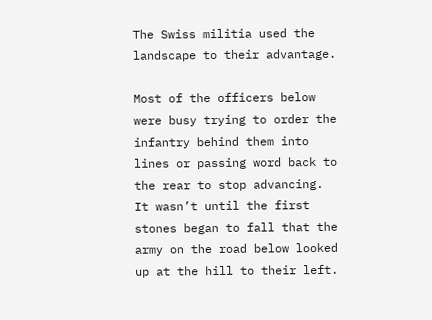The Swiss militia used the landscape to their advantage.

Most of the officers below were busy trying to order the infantry behind them into lines or passing word back to the rear to stop advancing. It wasn’t until the first stones began to fall that the army on the road below looked up at the hill to their left.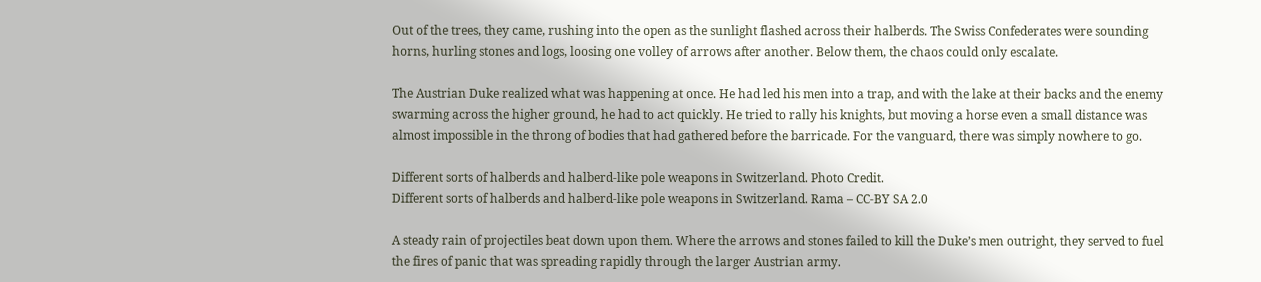Out of the trees, they came, rushing into the open as the sunlight flashed across their halberds. The Swiss Confederates were sounding horns, hurling stones and logs, loosing one volley of arrows after another. Below them, the chaos could only escalate.

The Austrian Duke realized what was happening at once. He had led his men into a trap, and with the lake at their backs and the enemy swarming across the higher ground, he had to act quickly. He tried to rally his knights, but moving a horse even a small distance was almost impossible in the throng of bodies that had gathered before the barricade. For the vanguard, there was simply nowhere to go.

Different sorts of halberds and halberd-like pole weapons in Switzerland. Photo Credit.
Different sorts of halberds and halberd-like pole weapons in Switzerland. Rama – CC-BY SA 2.0

A steady rain of projectiles beat down upon them. Where the arrows and stones failed to kill the Duke’s men outright, they served to fuel the fires of panic that was spreading rapidly through the larger Austrian army.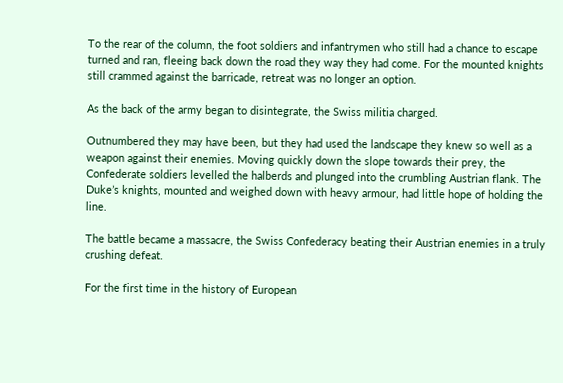To the rear of the column, the foot soldiers and infantrymen who still had a chance to escape turned and ran, fleeing back down the road they way they had come. For the mounted knights still crammed against the barricade, retreat was no longer an option.

As the back of the army began to disintegrate, the Swiss militia charged.

Outnumbered they may have been, but they had used the landscape they knew so well as a weapon against their enemies. Moving quickly down the slope towards their prey, the Confederate soldiers levelled the halberds and plunged into the crumbling Austrian flank. The Duke’s knights, mounted and weighed down with heavy armour, had little hope of holding the line.

The battle became a massacre, the Swiss Confederacy beating their Austrian enemies in a truly crushing defeat.

For the first time in the history of European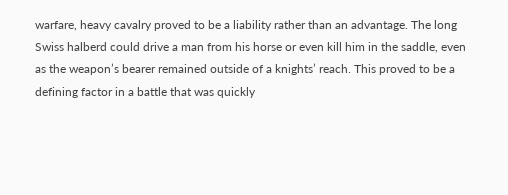warfare, heavy cavalry proved to be a liability rather than an advantage. The long Swiss halberd could drive a man from his horse or even kill him in the saddle, even as the weapon’s bearer remained outside of a knights’ reach. This proved to be a defining factor in a battle that was quickly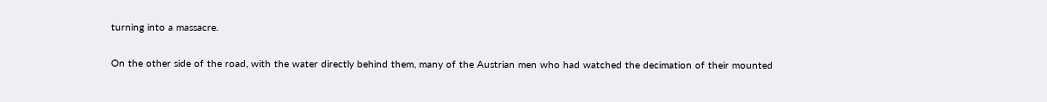turning into a massacre.

On the other side of the road, with the water directly behind them, many of the Austrian men who had watched the decimation of their mounted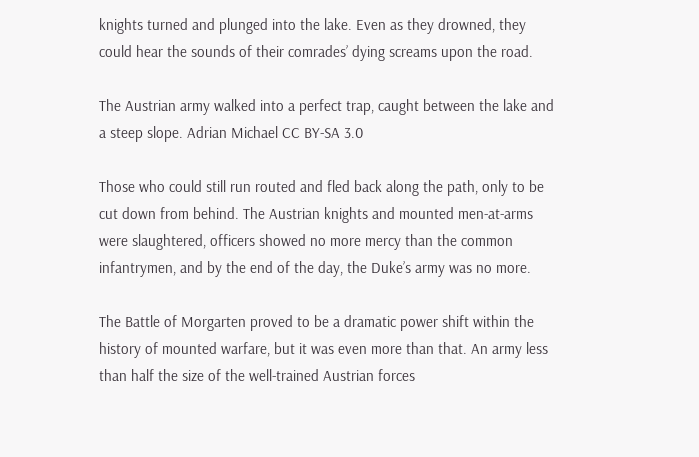knights turned and plunged into the lake. Even as they drowned, they could hear the sounds of their comrades’ dying screams upon the road.

The Austrian army walked into a perfect trap, caught between the lake and a steep slope. Adrian Michael CC BY-SA 3.0

Those who could still run routed and fled back along the path, only to be cut down from behind. The Austrian knights and mounted men-at-arms were slaughtered, officers showed no more mercy than the common infantrymen, and by the end of the day, the Duke’s army was no more.

The Battle of Morgarten proved to be a dramatic power shift within the history of mounted warfare, but it was even more than that. An army less than half the size of the well-trained Austrian forces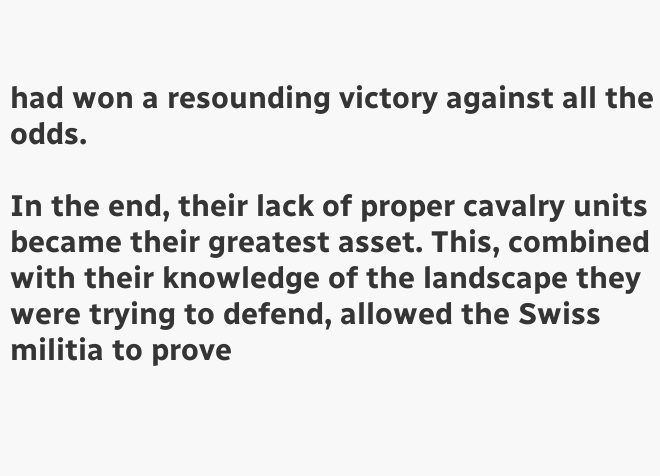had won a resounding victory against all the odds.

In the end, their lack of proper cavalry units became their greatest asset. This, combined with their knowledge of the landscape they were trying to defend, allowed the Swiss militia to prove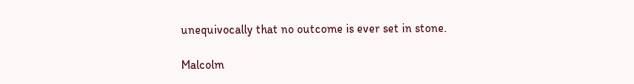unequivocally that no outcome is ever set in stone.

Malcolm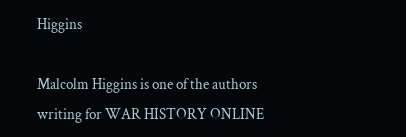Higgins

Malcolm Higgins is one of the authors writing for WAR HISTORY ONLINE